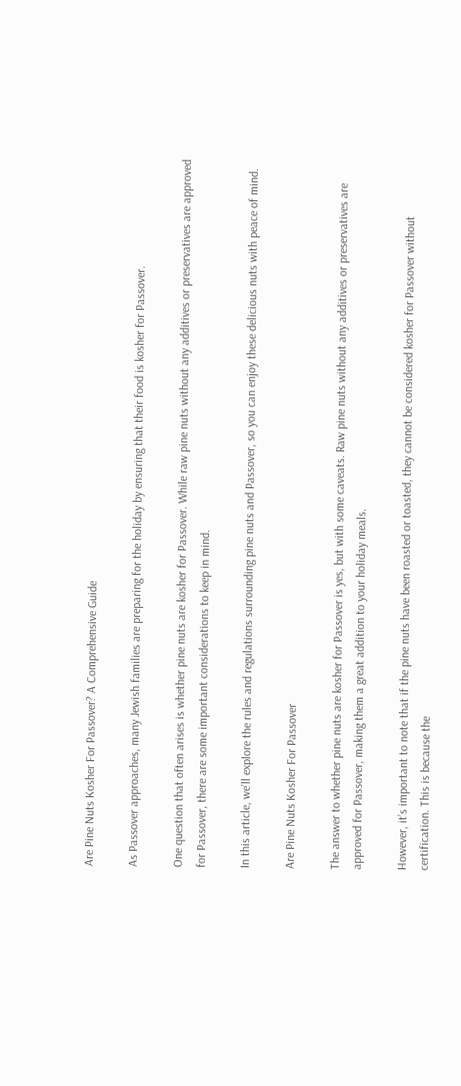Are Pine Nuts Kosher For Passover? A Comprehensive Guide

As Passover approaches, many Jewish families are preparing for the holiday by ensuring that their food is kosher for Passover.

One question that often arises is whether pine nuts are kosher for Passover. While raw pine nuts without any additives or preservatives are approved for Passover, there are some important considerations to keep in mind.

In this article, we’ll explore the rules and regulations surrounding pine nuts and Passover, so you can enjoy these delicious nuts with peace of mind.

Are Pine Nuts Kosher For Passover

The answer to whether pine nuts are kosher for Passover is yes, but with some caveats. Raw pine nuts without any additives or preservatives are approved for Passover, making them a great addition to your holiday meals.

However, it’s important to note that if the pine nuts have been roasted or toasted, they cannot be considered kosher for Passover without certification. This is because the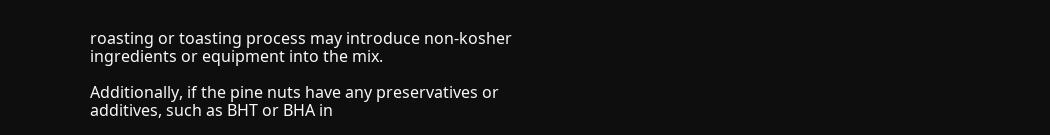roasting or toasting process may introduce non-kosher ingredients or equipment into the mix.

Additionally, if the pine nuts have any preservatives or additives, such as BHT or BHA in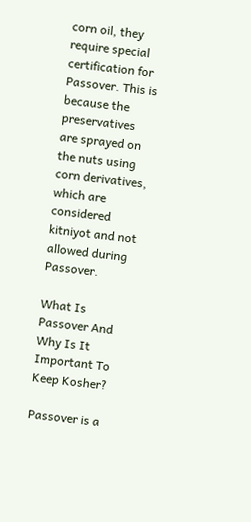corn oil, they require special certification for Passover. This is because the preservatives are sprayed on the nuts using corn derivatives, which are considered kitniyot and not allowed during Passover.

What Is Passover And Why Is It Important To Keep Kosher?

Passover is a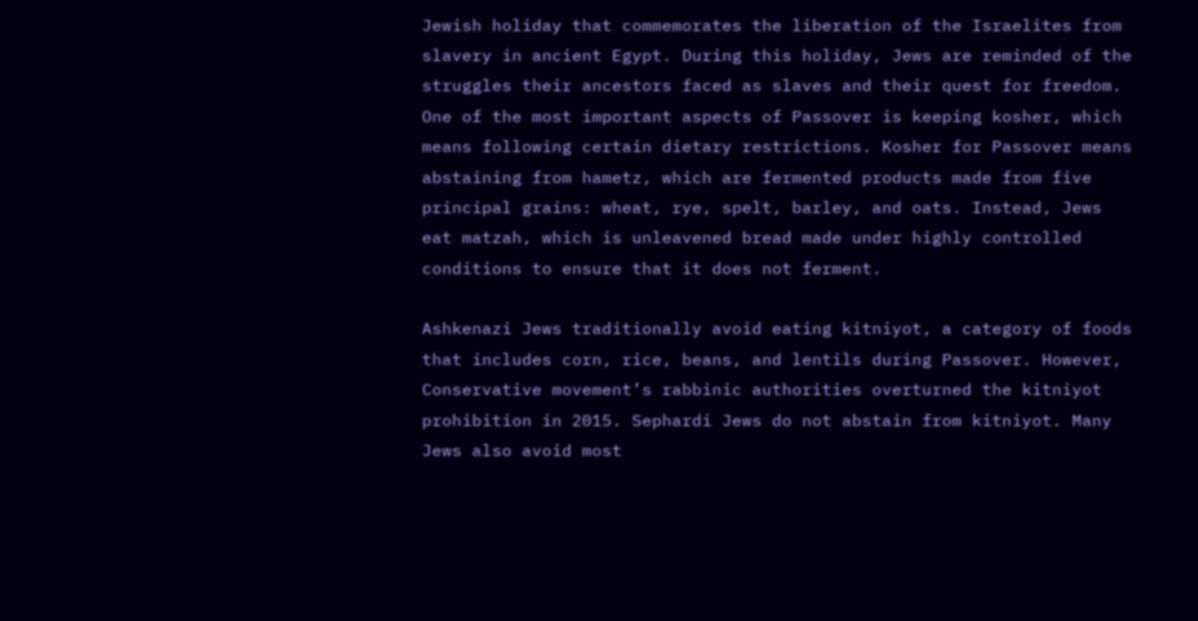Jewish holiday that commemorates the liberation of the Israelites from slavery in ancient Egypt. During this holiday, Jews are reminded of the struggles their ancestors faced as slaves and their quest for freedom. One of the most important aspects of Passover is keeping kosher, which means following certain dietary restrictions. Kosher for Passover means abstaining from hametz, which are fermented products made from five principal grains: wheat, rye, spelt, barley, and oats. Instead, Jews eat matzah, which is unleavened bread made under highly controlled conditions to ensure that it does not ferment.

Ashkenazi Jews traditionally avoid eating kitniyot, a category of foods that includes corn, rice, beans, and lentils during Passover. However, Conservative movement’s rabbinic authorities overturned the kitniyot prohibition in 2015. Sephardi Jews do not abstain from kitniyot. Many Jews also avoid most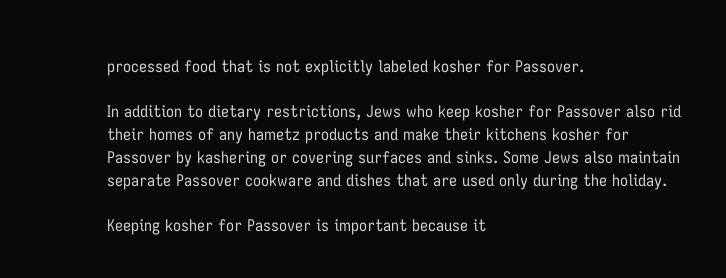processed food that is not explicitly labeled kosher for Passover.

In addition to dietary restrictions, Jews who keep kosher for Passover also rid their homes of any hametz products and make their kitchens kosher for Passover by kashering or covering surfaces and sinks. Some Jews also maintain separate Passover cookware and dishes that are used only during the holiday.

Keeping kosher for Passover is important because it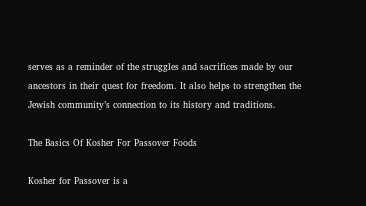serves as a reminder of the struggles and sacrifices made by our ancestors in their quest for freedom. It also helps to strengthen the Jewish community’s connection to its history and traditions.

The Basics Of Kosher For Passover Foods

Kosher for Passover is a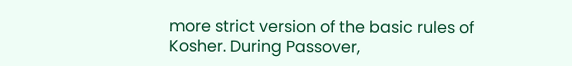more strict version of the basic rules of Kosher. During Passover,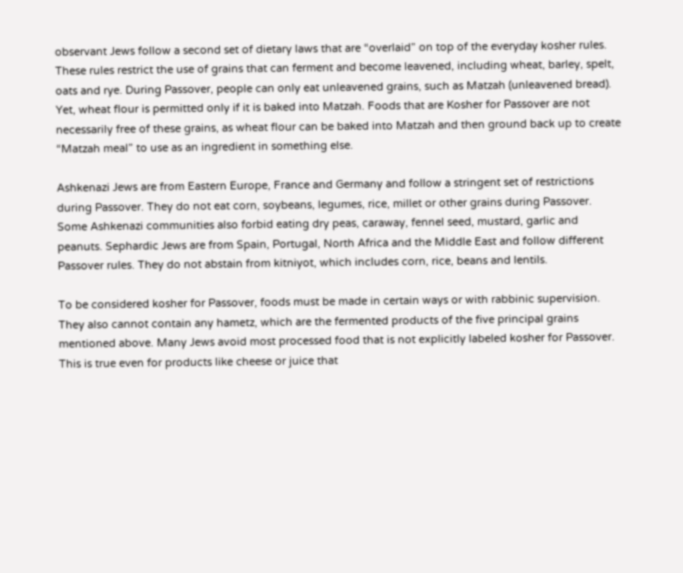observant Jews follow a second set of dietary laws that are “overlaid” on top of the everyday kosher rules. These rules restrict the use of grains that can ferment and become leavened, including wheat, barley, spelt, oats and rye. During Passover, people can only eat unleavened grains, such as Matzah (unleavened bread). Yet, wheat flour is permitted only if it is baked into Matzah. Foods that are Kosher for Passover are not necessarily free of these grains, as wheat flour can be baked into Matzah and then ground back up to create “Matzah meal” to use as an ingredient in something else.

Ashkenazi Jews are from Eastern Europe, France and Germany and follow a stringent set of restrictions during Passover. They do not eat corn, soybeans, legumes, rice, millet or other grains during Passover. Some Ashkenazi communities also forbid eating dry peas, caraway, fennel seed, mustard, garlic and peanuts. Sephardic Jews are from Spain, Portugal, North Africa and the Middle East and follow different Passover rules. They do not abstain from kitniyot, which includes corn, rice, beans and lentils.

To be considered kosher for Passover, foods must be made in certain ways or with rabbinic supervision. They also cannot contain any hametz, which are the fermented products of the five principal grains mentioned above. Many Jews avoid most processed food that is not explicitly labeled kosher for Passover. This is true even for products like cheese or juice that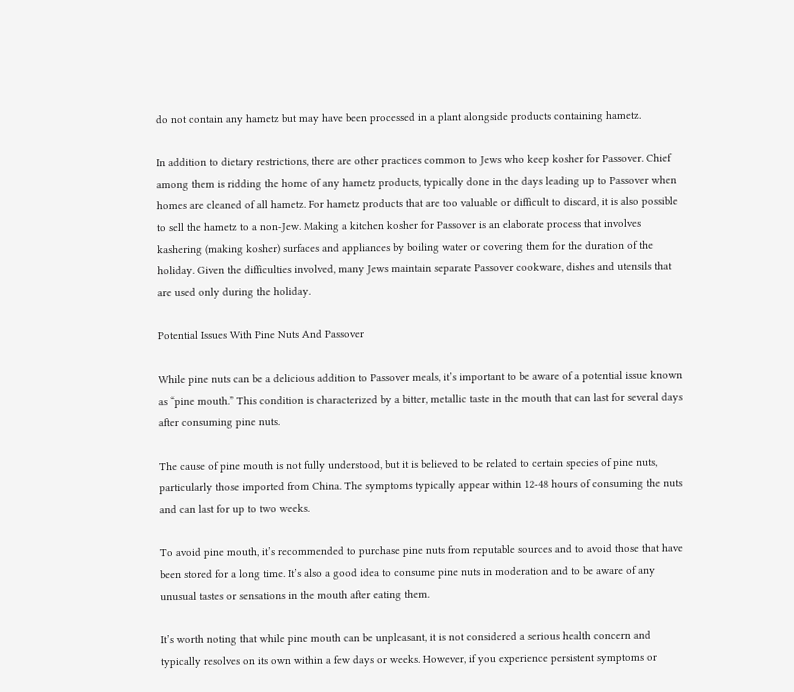do not contain any hametz but may have been processed in a plant alongside products containing hametz.

In addition to dietary restrictions, there are other practices common to Jews who keep kosher for Passover. Chief among them is ridding the home of any hametz products, typically done in the days leading up to Passover when homes are cleaned of all hametz. For hametz products that are too valuable or difficult to discard, it is also possible to sell the hametz to a non-Jew. Making a kitchen kosher for Passover is an elaborate process that involves kashering (making kosher) surfaces and appliances by boiling water or covering them for the duration of the holiday. Given the difficulties involved, many Jews maintain separate Passover cookware, dishes and utensils that are used only during the holiday.

Potential Issues With Pine Nuts And Passover

While pine nuts can be a delicious addition to Passover meals, it’s important to be aware of a potential issue known as “pine mouth.” This condition is characterized by a bitter, metallic taste in the mouth that can last for several days after consuming pine nuts.

The cause of pine mouth is not fully understood, but it is believed to be related to certain species of pine nuts, particularly those imported from China. The symptoms typically appear within 12-48 hours of consuming the nuts and can last for up to two weeks.

To avoid pine mouth, it’s recommended to purchase pine nuts from reputable sources and to avoid those that have been stored for a long time. It’s also a good idea to consume pine nuts in moderation and to be aware of any unusual tastes or sensations in the mouth after eating them.

It’s worth noting that while pine mouth can be unpleasant, it is not considered a serious health concern and typically resolves on its own within a few days or weeks. However, if you experience persistent symptoms or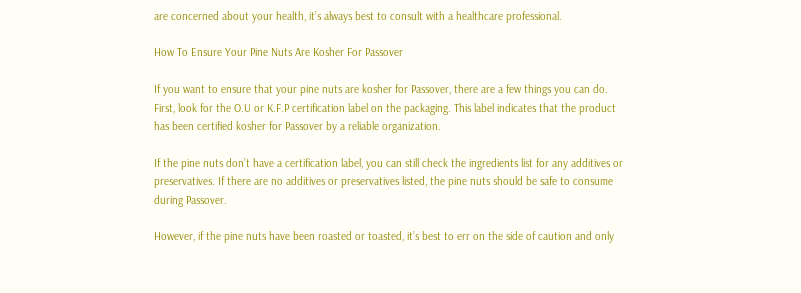are concerned about your health, it’s always best to consult with a healthcare professional.

How To Ensure Your Pine Nuts Are Kosher For Passover

If you want to ensure that your pine nuts are kosher for Passover, there are a few things you can do. First, look for the O.U or K.F.P certification label on the packaging. This label indicates that the product has been certified kosher for Passover by a reliable organization.

If the pine nuts don’t have a certification label, you can still check the ingredients list for any additives or preservatives. If there are no additives or preservatives listed, the pine nuts should be safe to consume during Passover.

However, if the pine nuts have been roasted or toasted, it’s best to err on the side of caution and only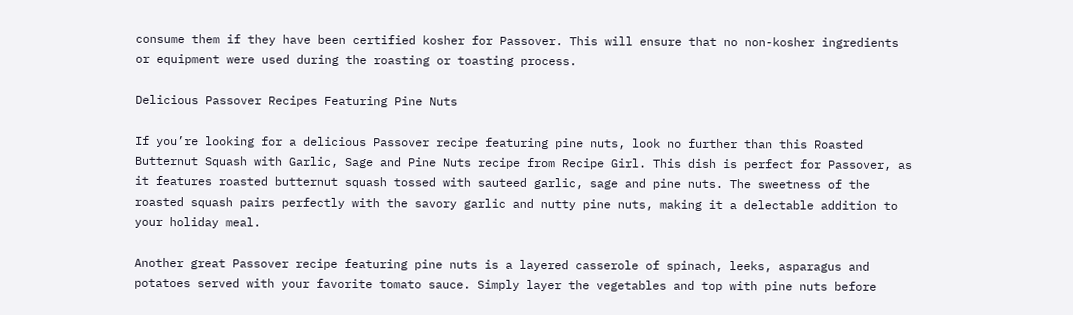consume them if they have been certified kosher for Passover. This will ensure that no non-kosher ingredients or equipment were used during the roasting or toasting process.

Delicious Passover Recipes Featuring Pine Nuts

If you’re looking for a delicious Passover recipe featuring pine nuts, look no further than this Roasted Butternut Squash with Garlic, Sage and Pine Nuts recipe from Recipe Girl. This dish is perfect for Passover, as it features roasted butternut squash tossed with sauteed garlic, sage and pine nuts. The sweetness of the roasted squash pairs perfectly with the savory garlic and nutty pine nuts, making it a delectable addition to your holiday meal.

Another great Passover recipe featuring pine nuts is a layered casserole of spinach, leeks, asparagus and potatoes served with your favorite tomato sauce. Simply layer the vegetables and top with pine nuts before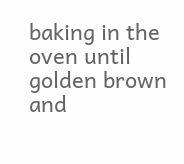baking in the oven until golden brown and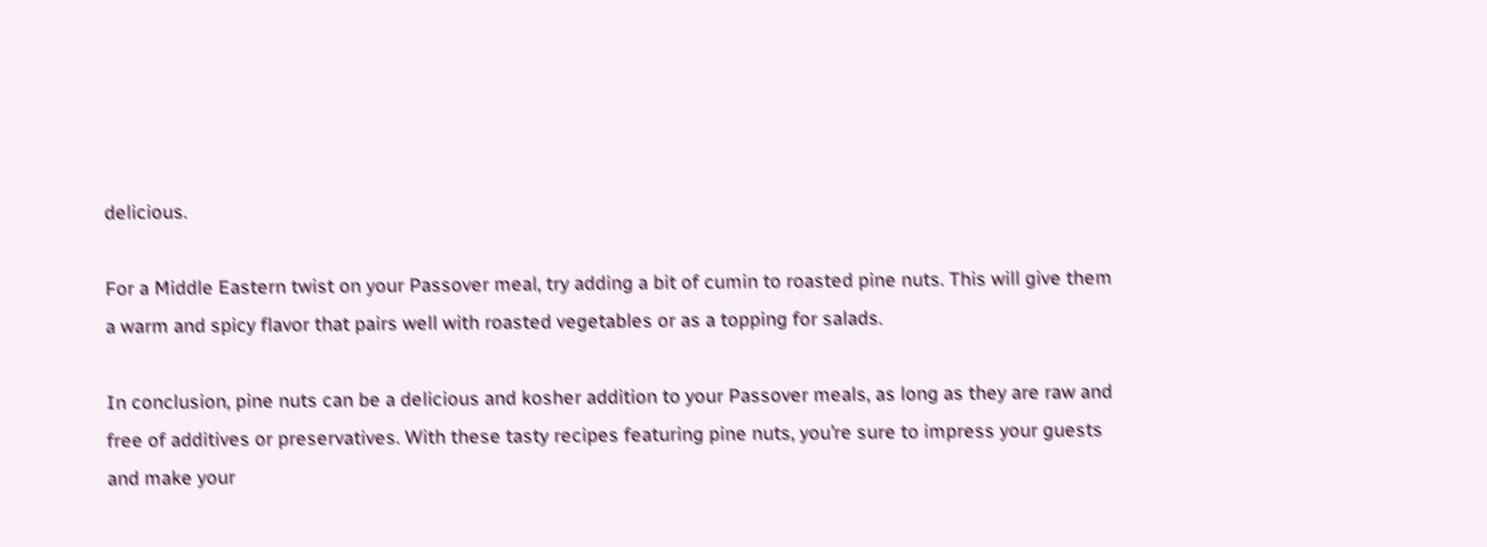delicious.

For a Middle Eastern twist on your Passover meal, try adding a bit of cumin to roasted pine nuts. This will give them a warm and spicy flavor that pairs well with roasted vegetables or as a topping for salads.

In conclusion, pine nuts can be a delicious and kosher addition to your Passover meals, as long as they are raw and free of additives or preservatives. With these tasty recipes featuring pine nuts, you’re sure to impress your guests and make your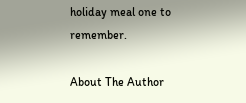holiday meal one to remember.

About The Author